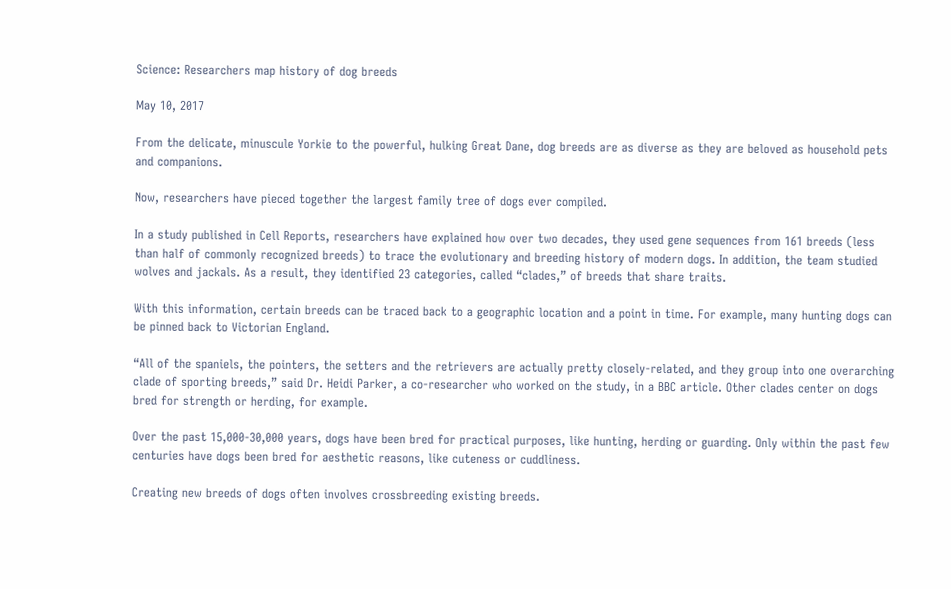Science: Researchers map history of dog breeds

May 10, 2017

From the delicate, minuscule Yorkie to the powerful, hulking Great Dane, dog breeds are as diverse as they are beloved as household pets and companions.

Now, researchers have pieced together the largest family tree of dogs ever compiled.

In a study published in Cell Reports, researchers have explained how over two decades, they used gene sequences from 161 breeds (less than half of commonly recognized breeds) to trace the evolutionary and breeding history of modern dogs. In addition, the team studied wolves and jackals. As a result, they identified 23 categories, called “clades,” of breeds that share traits.

With this information, certain breeds can be traced back to a geographic location and a point in time. For example, many hunting dogs can be pinned back to Victorian England.

“All of the spaniels, the pointers, the setters and the retrievers are actually pretty closely-related, and they group into one overarching clade of sporting breeds,” said Dr. Heidi Parker, a co-researcher who worked on the study, in a BBC article. Other clades center on dogs bred for strength or herding, for example.

Over the past 15,000-30,000 years, dogs have been bred for practical purposes, like hunting, herding or guarding. Only within the past few centuries have dogs been bred for aesthetic reasons, like cuteness or cuddliness.

Creating new breeds of dogs often involves crossbreeding existing breeds.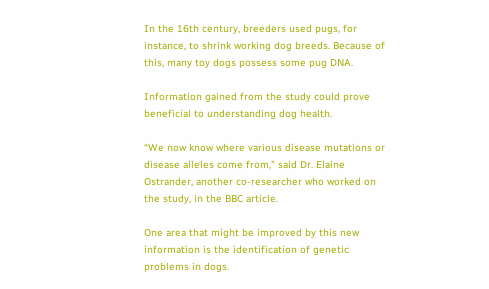In the 16th century, breeders used pugs, for instance, to shrink working dog breeds. Because of this, many toy dogs possess some pug DNA.

Information gained from the study could prove beneficial to understanding dog health.

“We now know where various disease mutations or disease alleles come from,” said Dr. Elaine Ostrander, another co-researcher who worked on the study, in the BBC article.

One area that might be improved by this new information is the identification of genetic problems in dogs.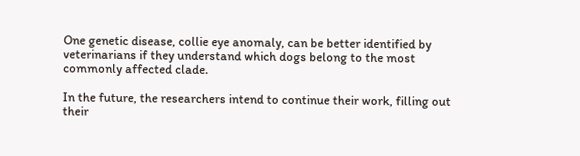One genetic disease, collie eye anomaly, can be better identified by veterinarians if they understand which dogs belong to the most commonly affected clade.

In the future, the researchers intend to continue their work, filling out their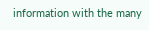information with the many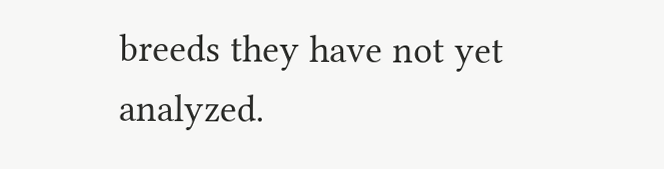breeds they have not yet analyzed.